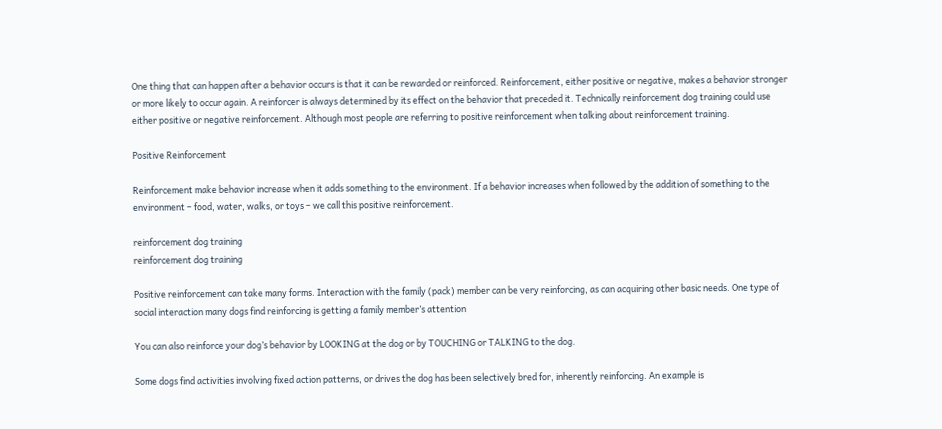One thing that can happen after a behavior occurs is that it can be rewarded or reinforced. Reinforcement, either positive or negative, makes a behavior stronger or more likely to occur again. A reinforcer is always determined by its effect on the behavior that preceded it. Technically reinforcement dog training could use either positive or negative reinforcement. Although most people are referring to positive reinforcement when talking about reinforcement training.

Positive Reinforcement

Reinforcement make behavior increase when it adds something to the environment. If a behavior increases when followed by the addition of something to the environment – food, water, walks, or toys – we call this positive reinforcement.

reinforcement dog training
reinforcement dog training

Positive reinforcement can take many forms. Interaction with the family (pack) member can be very reinforcing, as can acquiring other basic needs. One type of social interaction many dogs find reinforcing is getting a family member’s attention

You can also reinforce your dog’s behavior by LOOKING at the dog or by TOUCHING or TALKING to the dog.

Some dogs find activities involving fixed action patterns, or drives the dog has been selectively bred for, inherently reinforcing. An example is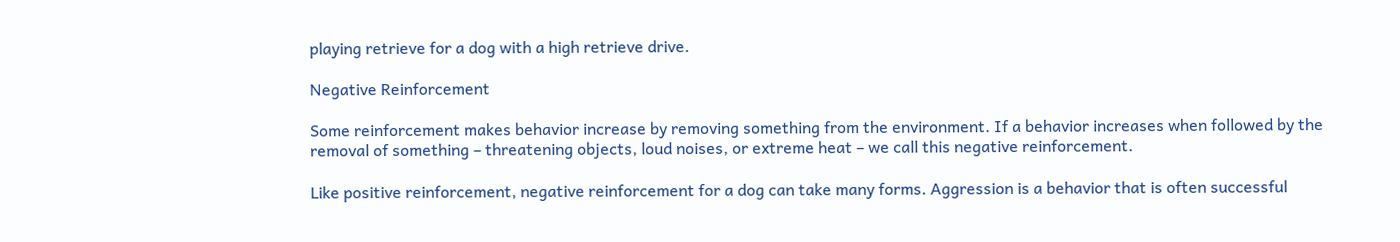playing retrieve for a dog with a high retrieve drive.

Negative Reinforcement

Some reinforcement makes behavior increase by removing something from the environment. If a behavior increases when followed by the removal of something – threatening objects, loud noises, or extreme heat – we call this negative reinforcement.

Like positive reinforcement, negative reinforcement for a dog can take many forms. Aggression is a behavior that is often successful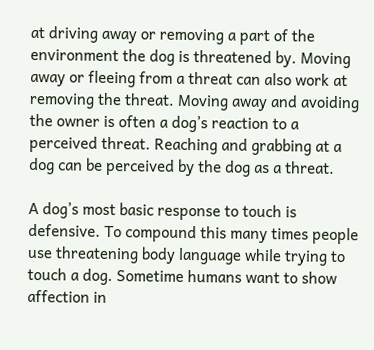at driving away or removing a part of the environment the dog is threatened by. Moving away or fleeing from a threat can also work at removing the threat. Moving away and avoiding the owner is often a dog’s reaction to a perceived threat. Reaching and grabbing at a dog can be perceived by the dog as a threat.

A dog’s most basic response to touch is defensive. To compound this many times people use threatening body language while trying to touch a dog. Sometime humans want to show affection in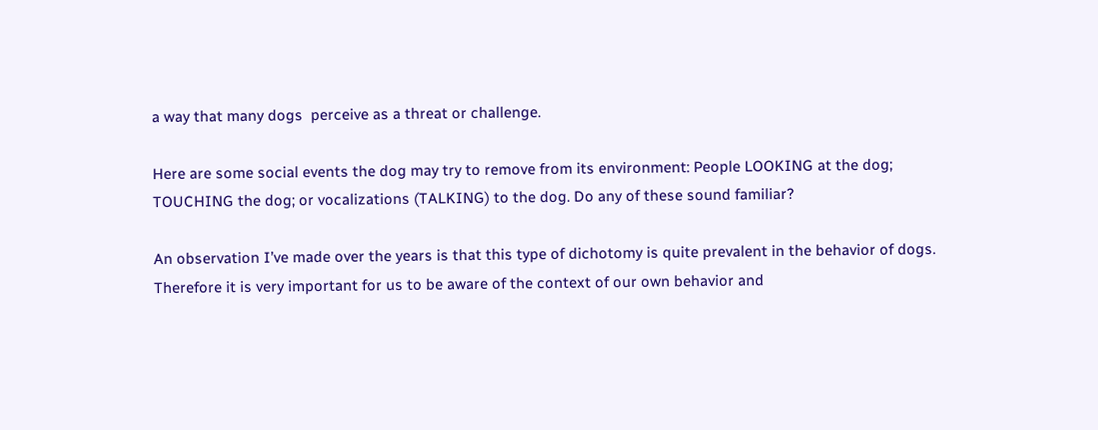a way that many dogs  perceive as a threat or challenge.

Here are some social events the dog may try to remove from its environment: People LOOKING at the dog; TOUCHING the dog; or vocalizations (TALKING) to the dog. Do any of these sound familiar?

An observation I’ve made over the years is that this type of dichotomy is quite prevalent in the behavior of dogs. Therefore it is very important for us to be aware of the context of our own behavior and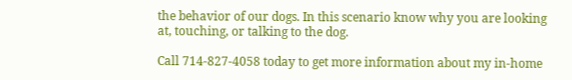the behavior of our dogs. In this scenario know why you are looking at, touching, or talking to the dog.

Call 714-827-4058 today to get more information about my in-home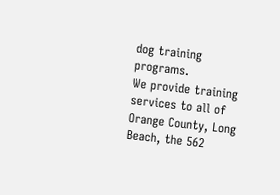dog training programs.
We provide training services to all of Orange County, Long Beach, the 562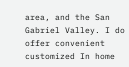area, and the San Gabriel Valley. I do offer convenient customized In home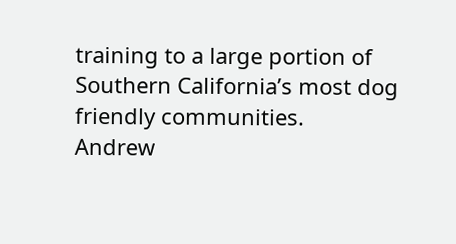training to a large portion of Southern California’s most dog friendly communities.
Andrew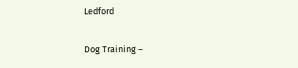Ledford

Dog Training –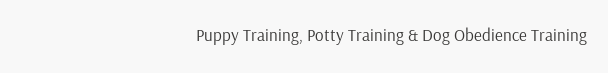Puppy Training, Potty Training & Dog Obedience Training